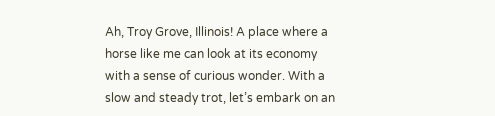Ah, Troy Grove, Illinois! A place where a horse like me can look at its economy with a sense of curious wonder. With a slow and steady trot, let’s embark on an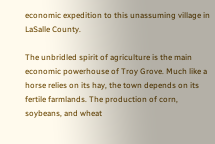economic expedition to this unassuming village in LaSalle County.

The unbridled spirit of agriculture is the main economic powerhouse of Troy Grove. Much like a horse relies on its hay, the town depends on its fertile farmlands. The production of corn, soybeans, and wheat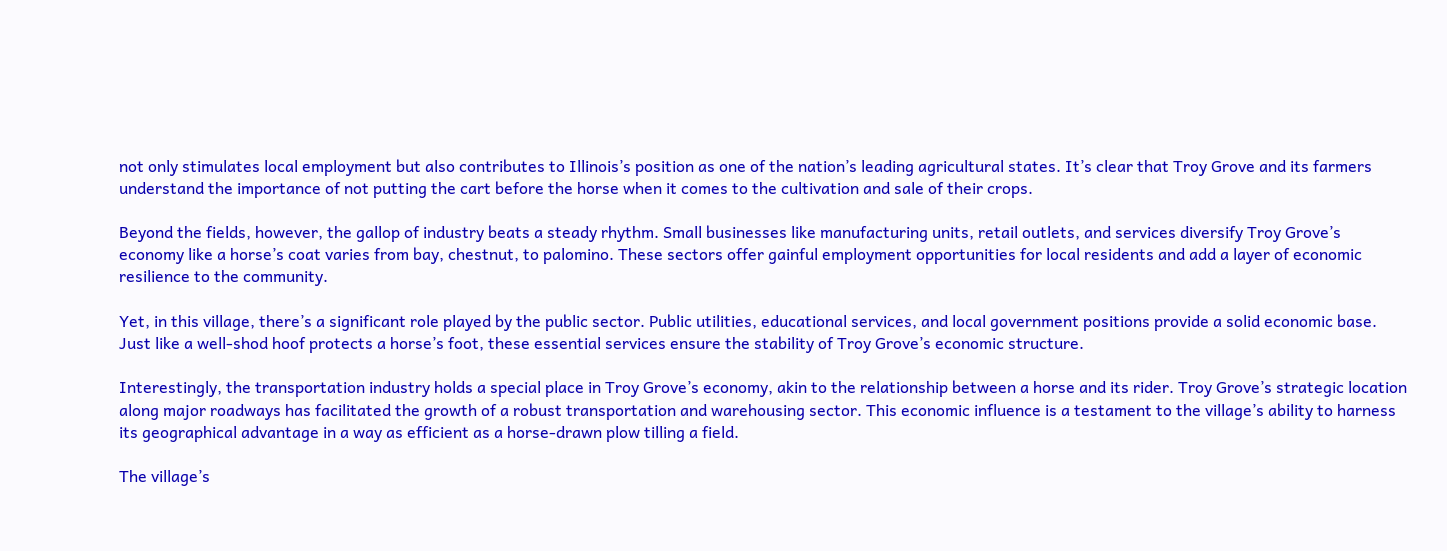not only stimulates local employment but also contributes to Illinois’s position as one of the nation’s leading agricultural states. It’s clear that Troy Grove and its farmers understand the importance of not putting the cart before the horse when it comes to the cultivation and sale of their crops.

Beyond the fields, however, the gallop of industry beats a steady rhythm. Small businesses like manufacturing units, retail outlets, and services diversify Troy Grove’s economy like a horse’s coat varies from bay, chestnut, to palomino. These sectors offer gainful employment opportunities for local residents and add a layer of economic resilience to the community.

Yet, in this village, there’s a significant role played by the public sector. Public utilities, educational services, and local government positions provide a solid economic base. Just like a well-shod hoof protects a horse’s foot, these essential services ensure the stability of Troy Grove’s economic structure.

Interestingly, the transportation industry holds a special place in Troy Grove’s economy, akin to the relationship between a horse and its rider. Troy Grove’s strategic location along major roadways has facilitated the growth of a robust transportation and warehousing sector. This economic influence is a testament to the village’s ability to harness its geographical advantage in a way as efficient as a horse-drawn plow tilling a field.

The village’s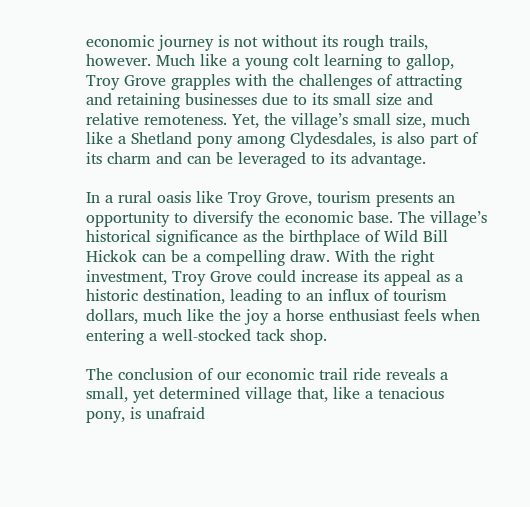economic journey is not without its rough trails, however. Much like a young colt learning to gallop, Troy Grove grapples with the challenges of attracting and retaining businesses due to its small size and relative remoteness. Yet, the village’s small size, much like a Shetland pony among Clydesdales, is also part of its charm and can be leveraged to its advantage.

In a rural oasis like Troy Grove, tourism presents an opportunity to diversify the economic base. The village’s historical significance as the birthplace of Wild Bill Hickok can be a compelling draw. With the right investment, Troy Grove could increase its appeal as a historic destination, leading to an influx of tourism dollars, much like the joy a horse enthusiast feels when entering a well-stocked tack shop.

The conclusion of our economic trail ride reveals a small, yet determined village that, like a tenacious pony, is unafraid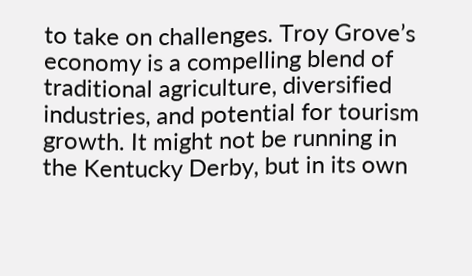to take on challenges. Troy Grove’s economy is a compelling blend of traditional agriculture, diversified industries, and potential for tourism growth. It might not be running in the Kentucky Derby, but in its own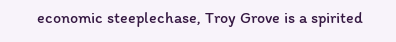economic steeplechase, Troy Grove is a spirited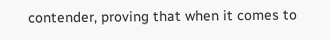contender, proving that when it comes to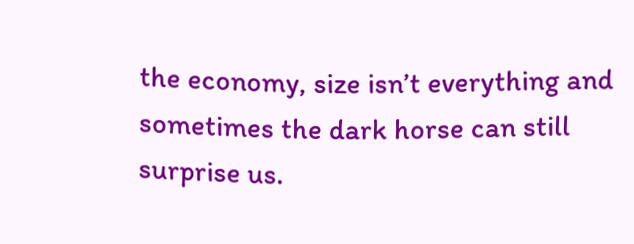the economy, size isn’t everything and sometimes the dark horse can still surprise us.